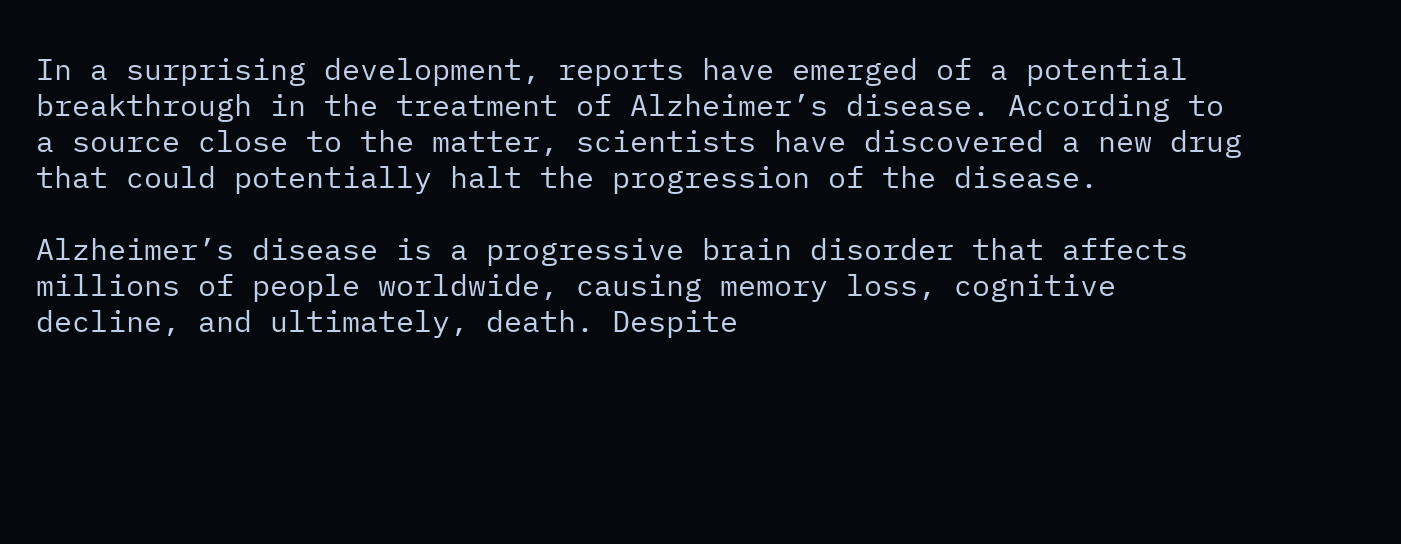In a surprising development, reports have emerged of a potential breakthrough in the treatment of Alzheimer’s disease. According to a source close to the matter, scientists have discovered a new drug that could potentially halt the progression of the disease.

Alzheimer’s disease is a progressive brain disorder that affects millions of people worldwide, causing memory loss, cognitive decline, and ultimately, death. Despite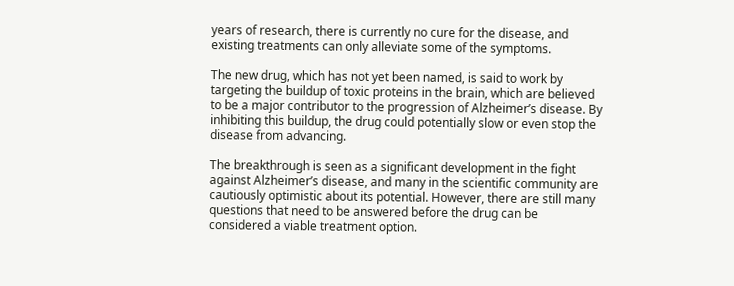years of research, there is currently no cure for the disease, and existing treatments can only alleviate some of the symptoms.

The new drug, which has not yet been named, is said to work by targeting the buildup of toxic proteins in the brain, which are believed to be a major contributor to the progression of Alzheimer’s disease. By inhibiting this buildup, the drug could potentially slow or even stop the disease from advancing.

The breakthrough is seen as a significant development in the fight against Alzheimer’s disease, and many in the scientific community are cautiously optimistic about its potential. However, there are still many questions that need to be answered before the drug can be considered a viable treatment option.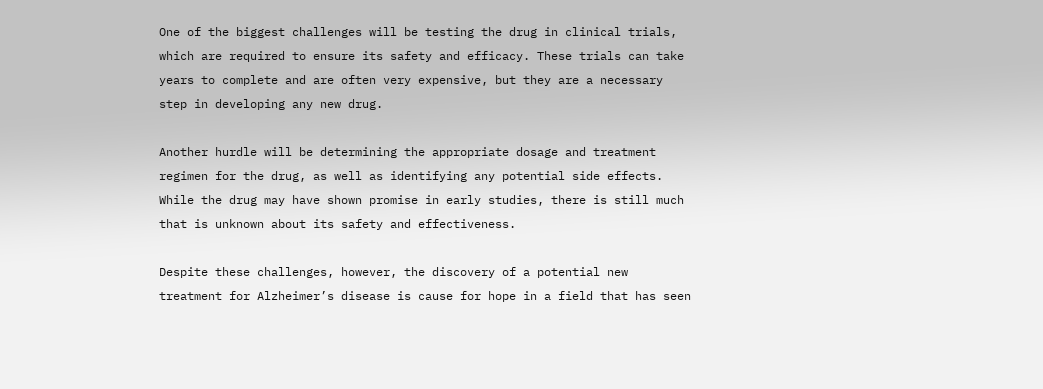One of the biggest challenges will be testing the drug in clinical trials, which are required to ensure its safety and efficacy. These trials can take years to complete and are often very expensive, but they are a necessary step in developing any new drug.

Another hurdle will be determining the appropriate dosage and treatment regimen for the drug, as well as identifying any potential side effects. While the drug may have shown promise in early studies, there is still much that is unknown about its safety and effectiveness.

Despite these challenges, however, the discovery of a potential new treatment for Alzheimer’s disease is cause for hope in a field that has seen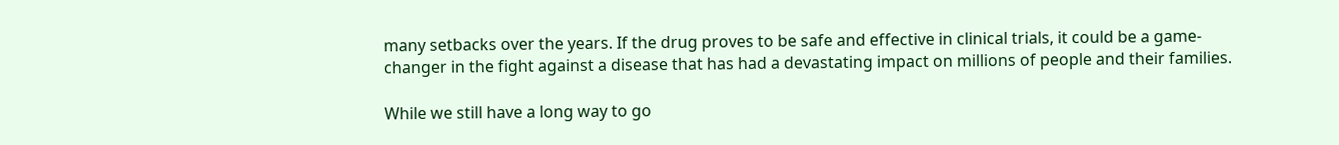many setbacks over the years. If the drug proves to be safe and effective in clinical trials, it could be a game-changer in the fight against a disease that has had a devastating impact on millions of people and their families.

While we still have a long way to go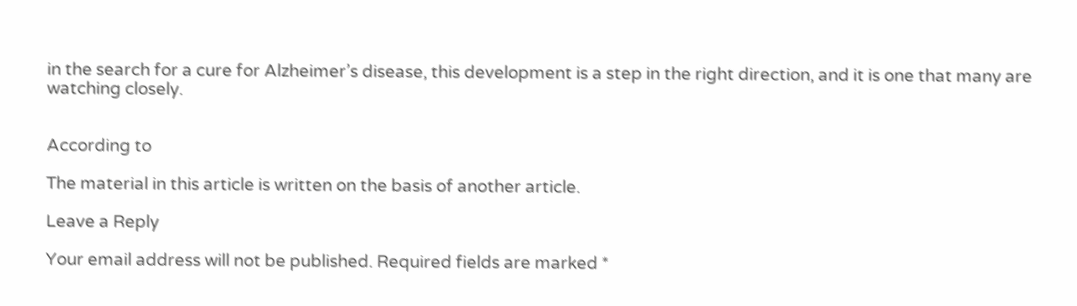in the search for a cure for Alzheimer’s disease, this development is a step in the right direction, and it is one that many are watching closely.


According to

The material in this article is written on the basis of another article.

Leave a Reply

Your email address will not be published. Required fields are marked *